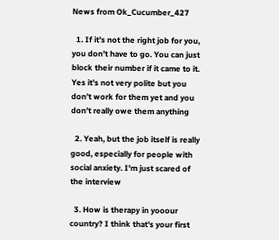News from Ok_Cucumber_427

  1. If it’s not the right job for you, you don’t have to go. You can just block their number if it came to it. Yes it’s not very polite but you don’t work for them yet and you don’t really owe them anything

  2. Yeah, but the job itself is really good, especially for people with social anxiety. I'm just scared of the interview

  3. How is therapy in yooour country? I think that's your first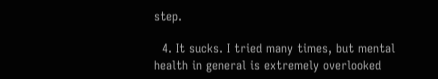step.

  4. It sucks. I tried many times, but mental health in general is extremely overlooked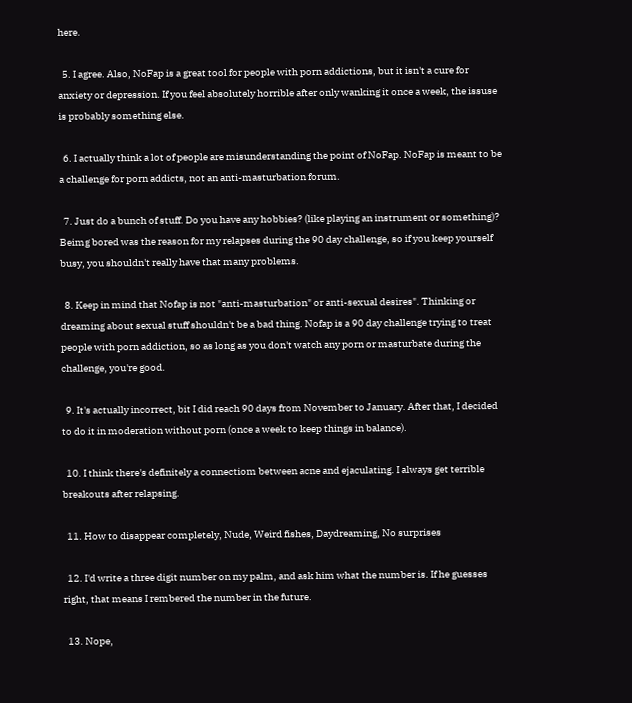here.

  5. I agree. Also, NoFap is a great tool for people with porn addictions, but it isn't a cure for anxiety or depression. If you feel absolutely horrible after only wanking it once a week, the issuse is probably something else.

  6. I actually think a lot of people are misunderstanding the point of NoFap. NoFap is meant to be a challenge for porn addicts, not an anti-masturbation forum.

  7. Just do a bunch of stuff. Do you have any hobbies? (like playing an instrument or something)? Beimg bored was the reason for my relapses during the 90 day challenge, so if you keep yourself busy, you shouldn't really have that many problems.

  8. Keep in mind that Nofap is not "anti-masturbation" or anti-sexual desires". Thinking or dreaming about sexual stuff shouldn't be a bad thing. Nofap is a 90 day challenge trying to treat people with porn addiction, so as long as you don't watch any porn or masturbate during the challenge, you're good.

  9. It's actually incorrect, bit I did reach 90 days from November to January. After that, I decided to do it in moderation without porn (once a week to keep things in balance).

  10. I think there's definitely a connectiom between acne and ejaculating. I always get terrible breakouts after relapsing.

  11. How to disappear completely, Nude, Weird fishes, Daydreaming, No surprises

  12. I'd write a three digit number on my palm, and ask him what the number is. If he guesses right, that means I rembered the number in the future.

  13. Nope,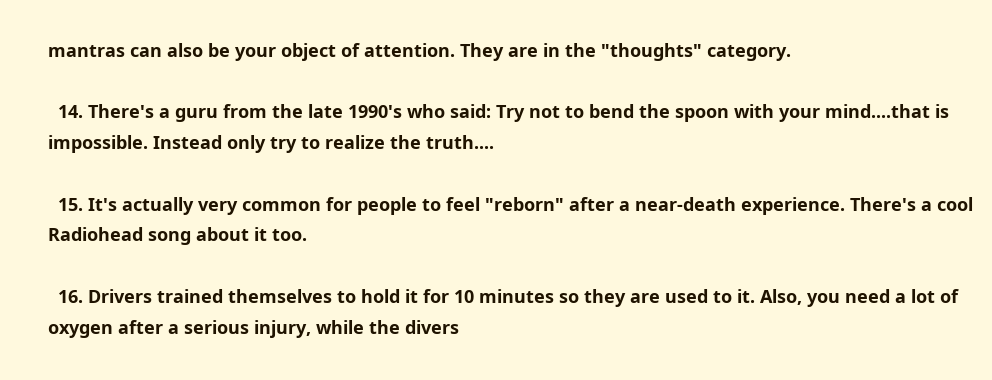mantras can also be your object of attention. They are in the "thoughts" category.

  14. There's a guru from the late 1990's who said: Try not to bend the spoon with your mind....that is impossible. Instead only try to realize the truth....

  15. It's actually very common for people to feel "reborn" after a near-death experience. There's a cool Radiohead song about it too.

  16. Drivers trained themselves to hold it for 10 minutes so they are used to it. Also, you need a lot of oxygen after a serious injury, while the divers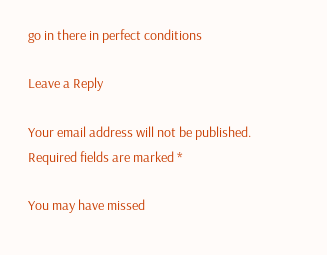go in there in perfect conditions

Leave a Reply

Your email address will not be published. Required fields are marked *

You may have missed